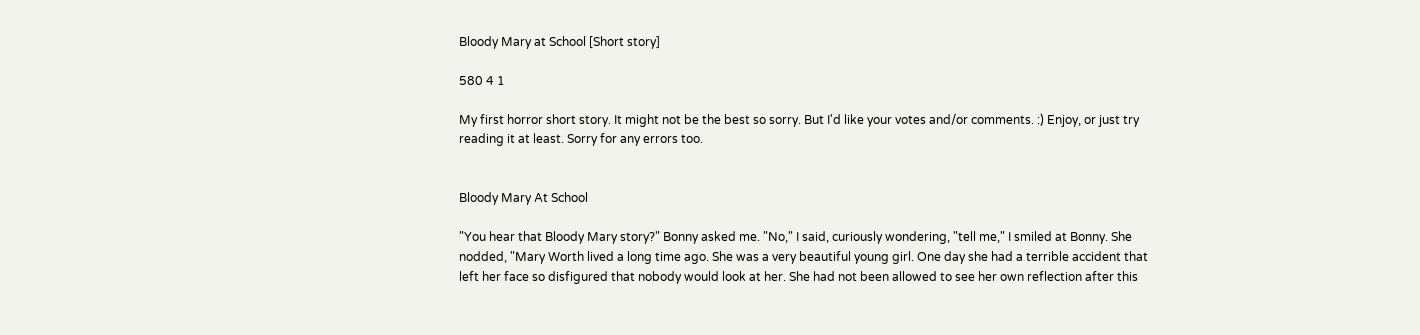Bloody Mary at School [Short story]

580 4 1

My first horror short story. It might not be the best so sorry. But I'd like your votes and/or comments. :) Enjoy, or just try reading it at least. Sorry for any errors too.


Bloody Mary At School

"You hear that Bloody Mary story?" Bonny asked me. "No," I said, curiously wondering, "tell me," I smiled at Bonny. She nodded, "Mary Worth lived a long time ago. She was a very beautiful young girl. One day she had a terrible accident that left her face so disfigured that nobody would look at her. She had not been allowed to see her own reflection after this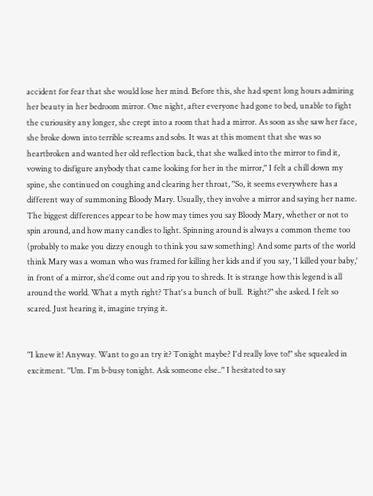accident for fear that she would lose her mind. Before this, she had spent long hours admiring her beauty in her bedroom mirror. One night, after everyone had gone to bed, unable to fight the curiousity any longer, she crept into a room that had a mirror. As soon as she saw her face, she broke down into terrible screams and sobs. It was at this moment that she was so heartbroken and wanted her old reflection back, that she walked into the mirror to find it, vowing to disfigure anybody that came looking for her in the mirror," I felt a chill down my spine, she continued on coughing and clearing her throat, "So, it seems everywhere has a different way of summoning Bloody Mary. Usually, they involve a mirror and saying her name. The biggest differences appear to be how may times you say Bloody Mary, whether or not to spin around, and how many candles to light. Spinning around is always a common theme too (probably to make you dizzy enough to think you saw something) And some parts of the world think Mary was a woman who was framed for killing her kids and if you say, 'I killed your baby,' in front of a mirror, she’d come out and rip you to shreds. It is strange how this legend is all around the world. What a myth right? That's a bunch of bull.  Right?" she asked. I felt so scared. Just hearing it, imagine trying it.


"I knew it! Anyway. Want to go an try it? Tonight maybe? I'd really love to!" she squealed in excitment. "Um. I'm b-busy tonight. Ask someone else.." I hesitated to say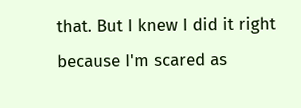that. But I knew I did it right because I'm scared as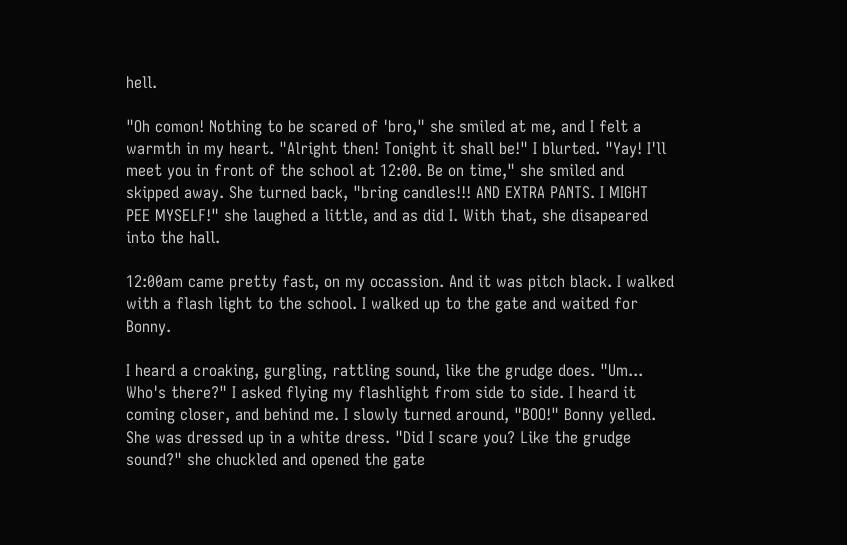hell.

"Oh comon! Nothing to be scared of 'bro," she smiled at me, and I felt a warmth in my heart. "Alright then! Tonight it shall be!" I blurted. "Yay! I'll meet you in front of the school at 12:00. Be on time," she smiled and skipped away. She turned back, "bring candles!!! AND EXTRA PANTS. I MIGHT PEE MYSELF!" she laughed a little, and as did I. With that, she disapeared into the hall.

12:00am came pretty fast, on my occassion. And it was pitch black. I walked with a flash light to the school. I walked up to the gate and waited for Bonny.

I heard a croaking, gurgling, rattling sound, like the grudge does. "Um... Who's there?" I asked flying my flashlight from side to side. I heard it coming closer, and behind me. I slowly turned around, "BOO!" Bonny yelled. She was dressed up in a white dress. "Did I scare you? Like the grudge sound?" she chuckled and opened the gate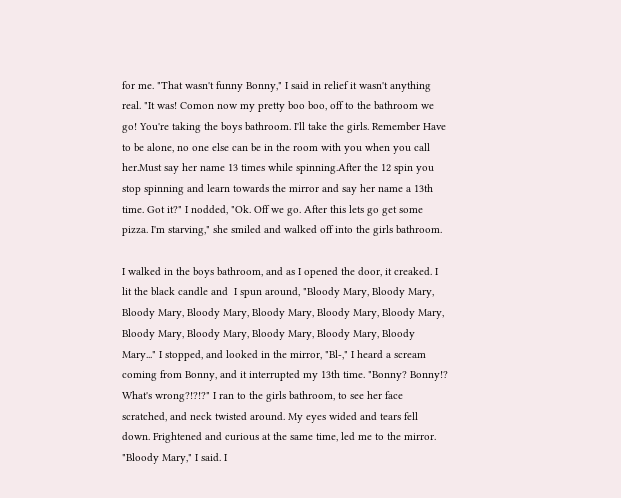for me. "That wasn't funny Bonny," I said in relief it wasn't anything real. "It was! Comon now my pretty boo boo, off to the bathroom we go! You're taking the boys bathroom. I'll take the girls. Remember Have to be alone, no one else can be in the room with you when you call her.Must say her name 13 times while spinning.After the 12 spin you stop spinning and learn towards the mirror and say her name a 13th time. Got it?" I nodded, "Ok. Off we go. After this lets go get some pizza. I'm starving," she smiled and walked off into the girls bathroom.

I walked in the boys bathroom, and as I opened the door, it creaked. I lit the black candle and  I spun around, "Bloody Mary, Bloody Mary, Bloody Mary, Bloody Mary, Bloody Mary, Bloody Mary, Bloody Mary, Bloody Mary, Bloody Mary, Bloody Mary, Bloody Mary, Bloody Mary..." I stopped, and looked in the mirror, "Bl-," I heard a scream coming from Bonny, and it interrupted my 13th time. "Bonny? Bonny!? What's wrong?!?!?" I ran to the girls bathroom, to see her face scratched, and neck twisted around. My eyes wided and tears fell down. Frightened and curious at the same time, led me to the mirror. "Bloody Mary," I said. I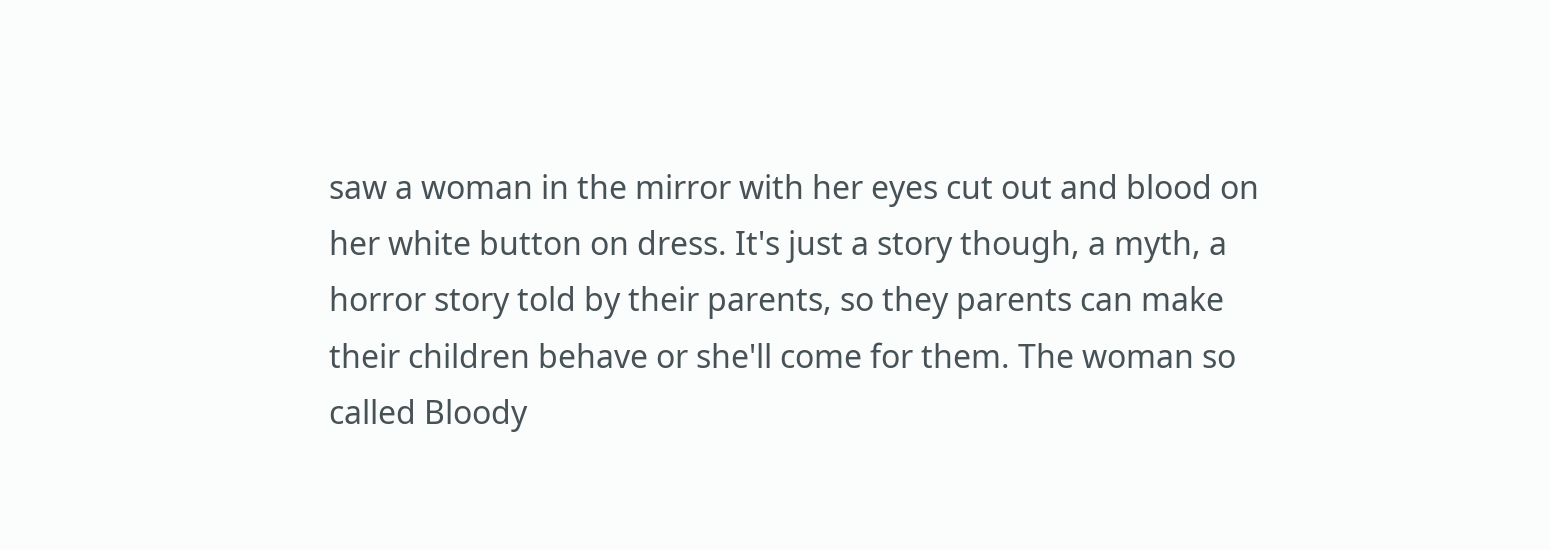saw a woman in the mirror with her eyes cut out and blood on her white button on dress. It's just a story though, a myth, a horror story told by their parents, so they parents can make their children behave or she'll come for them. The woman so called Bloody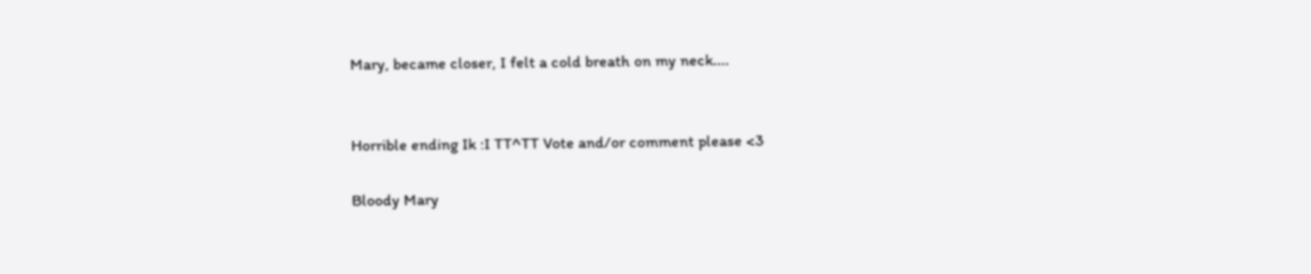Mary, became closer, I felt a cold breath on my neck....


Horrible ending Ik :I TT^TT Vote and/or comment please <3

Bloody Mary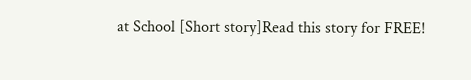at School [Short story]Read this story for FREE!